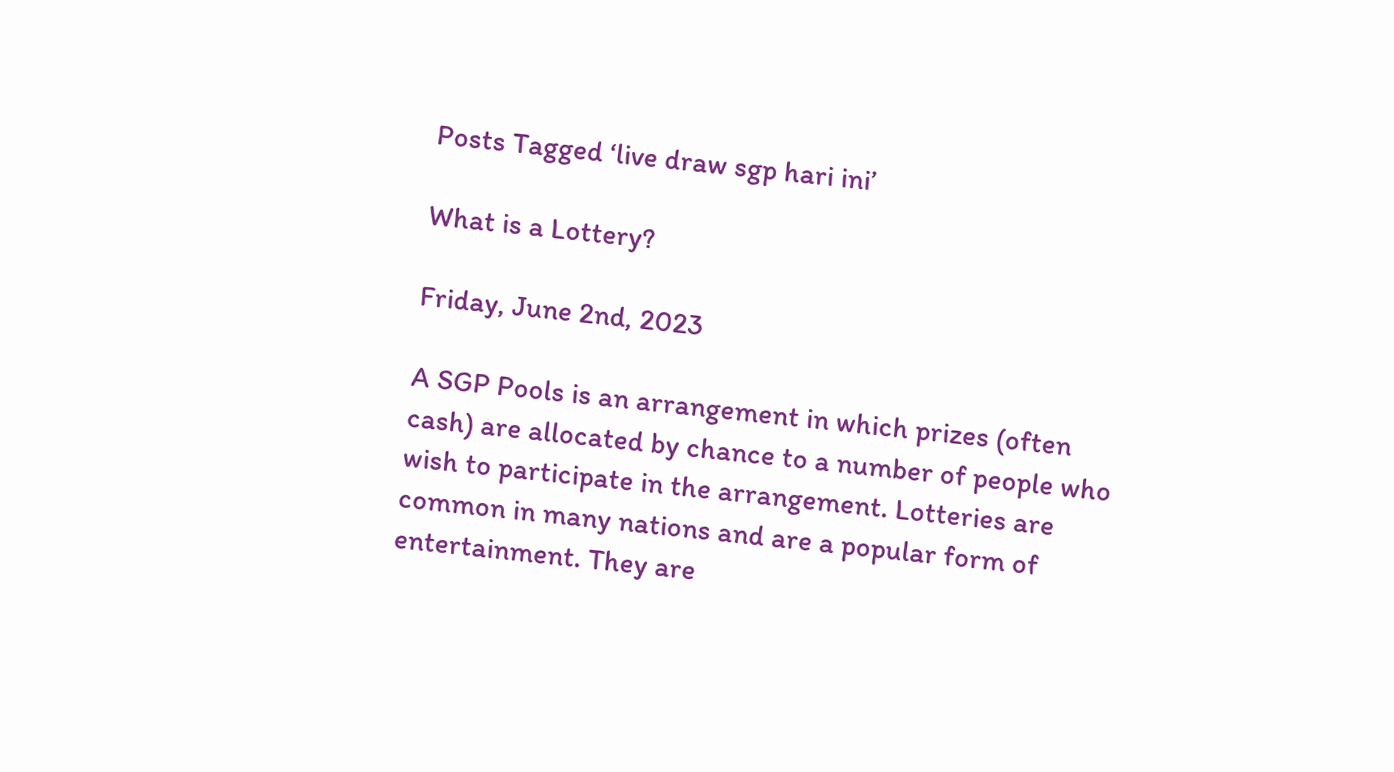Posts Tagged ‘live draw sgp hari ini’

What is a Lottery?

Friday, June 2nd, 2023

A SGP Pools is an arrangement in which prizes (often cash) are allocated by chance to a number of people who wish to participate in the arrangement. Lotteries are common in many nations and are a popular form of entertainment. They are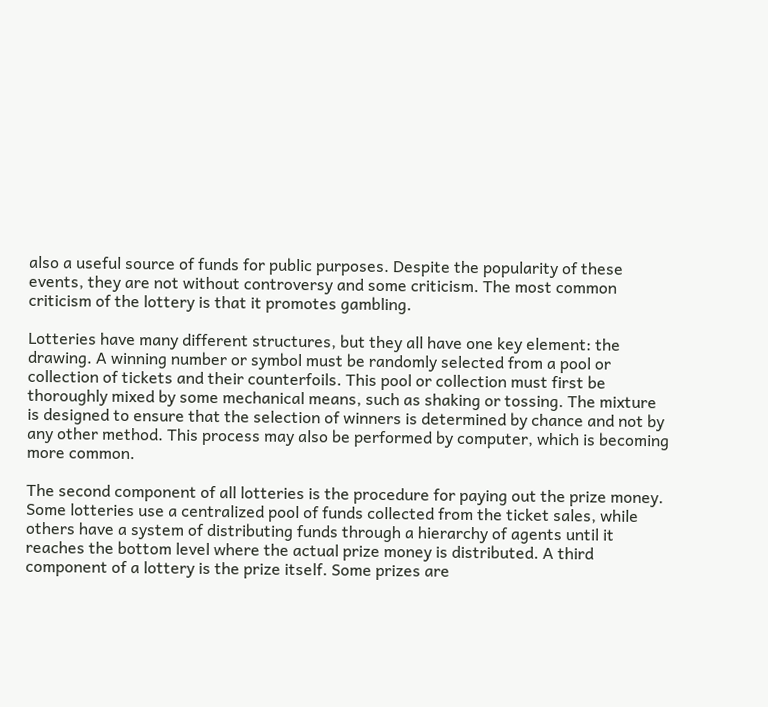also a useful source of funds for public purposes. Despite the popularity of these events, they are not without controversy and some criticism. The most common criticism of the lottery is that it promotes gambling.

Lotteries have many different structures, but they all have one key element: the drawing. A winning number or symbol must be randomly selected from a pool or collection of tickets and their counterfoils. This pool or collection must first be thoroughly mixed by some mechanical means, such as shaking or tossing. The mixture is designed to ensure that the selection of winners is determined by chance and not by any other method. This process may also be performed by computer, which is becoming more common.

The second component of all lotteries is the procedure for paying out the prize money. Some lotteries use a centralized pool of funds collected from the ticket sales, while others have a system of distributing funds through a hierarchy of agents until it reaches the bottom level where the actual prize money is distributed. A third component of a lottery is the prize itself. Some prizes are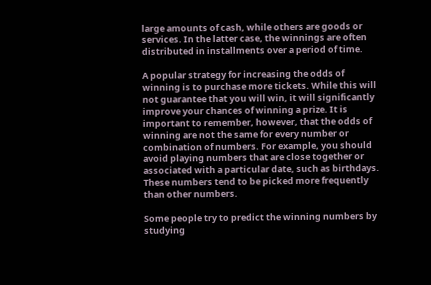large amounts of cash, while others are goods or services. In the latter case, the winnings are often distributed in installments over a period of time.

A popular strategy for increasing the odds of winning is to purchase more tickets. While this will not guarantee that you will win, it will significantly improve your chances of winning a prize. It is important to remember, however, that the odds of winning are not the same for every number or combination of numbers. For example, you should avoid playing numbers that are close together or associated with a particular date, such as birthdays. These numbers tend to be picked more frequently than other numbers.

Some people try to predict the winning numbers by studying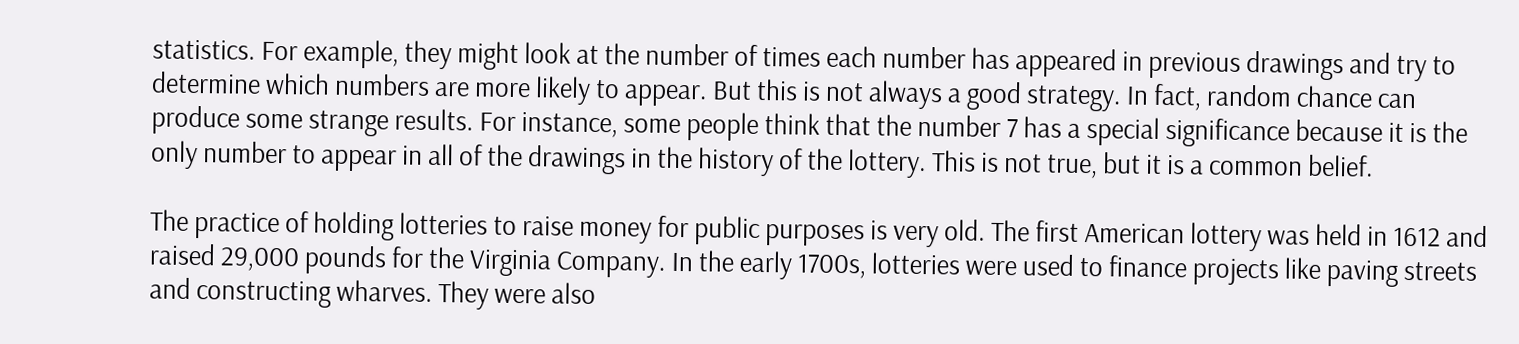statistics. For example, they might look at the number of times each number has appeared in previous drawings and try to determine which numbers are more likely to appear. But this is not always a good strategy. In fact, random chance can produce some strange results. For instance, some people think that the number 7 has a special significance because it is the only number to appear in all of the drawings in the history of the lottery. This is not true, but it is a common belief.

The practice of holding lotteries to raise money for public purposes is very old. The first American lottery was held in 1612 and raised 29,000 pounds for the Virginia Company. In the early 1700s, lotteries were used to finance projects like paving streets and constructing wharves. They were also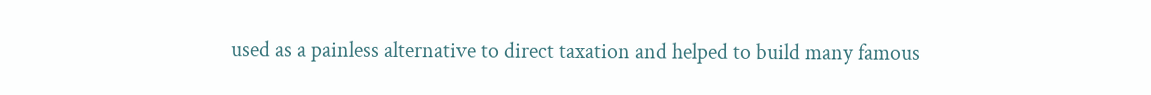used as a painless alternative to direct taxation and helped to build many famous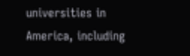universities in America, including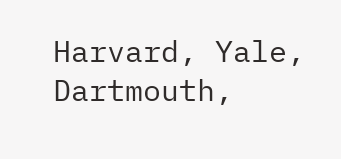Harvard, Yale, Dartmouth,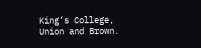King’s College, Union and Brown.